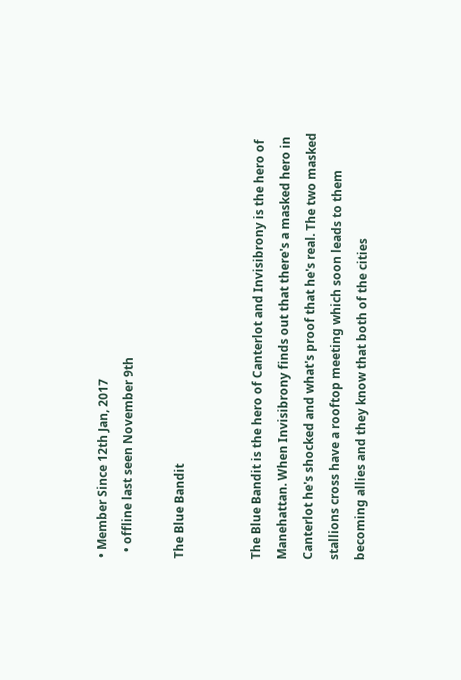• Member Since 12th Jan, 2017
  • offline last seen November 9th

The Blue Bandit


The Blue Bandit is the hero of Canterlot and Invisibrony is the hero of Manehattan. When Invisibrony finds out that there's a masked hero in Canterlot he's shocked and what's proof that he's real. The two masked stallions cross have a rooftop meeting which soon leads to them becoming allies and they know that both of the cities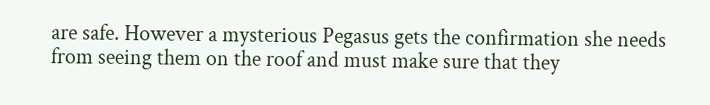are safe. However a mysterious Pegasus gets the confirmation she needs from seeing them on the roof and must make sure that they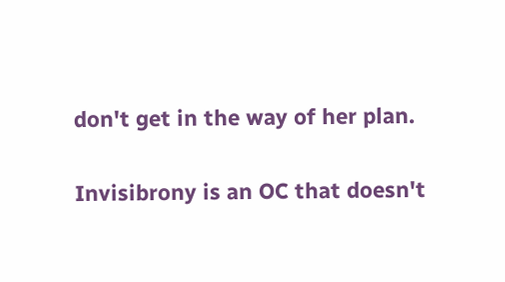don't get in the way of her plan.

Invisibrony is an OC that doesn't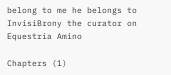belong to me he belongs to InvisiBrony the curator on Equestria Amino

Chapters (1)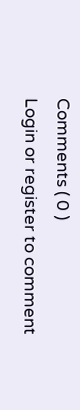Comments ( 0 )
Login or register to comment